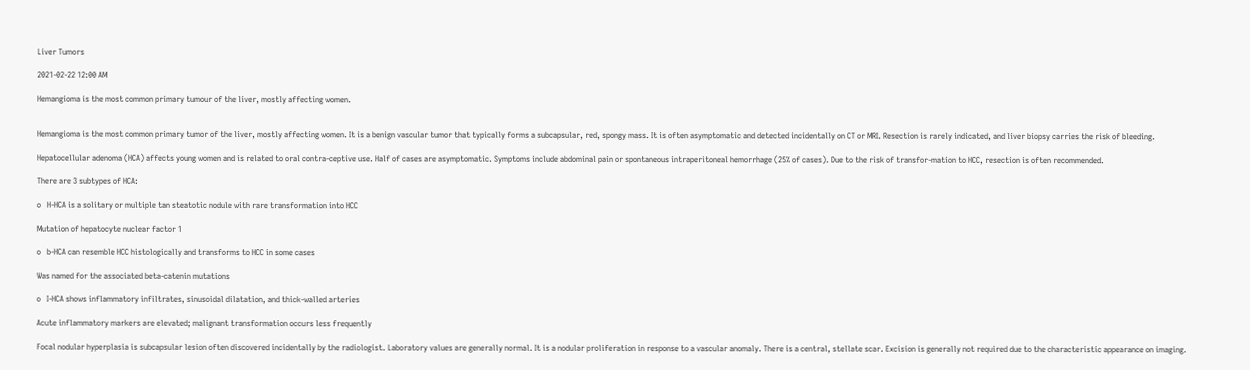Liver Tumors

2021-02-22 12:00 AM

Hemangioma is the most common primary tumour of the liver, mostly affecting women.


Hemangioma is the most common primary tumor of the liver, mostly affecting women. It is a benign vascular tumor that typically forms a subcapsular, red, spongy mass. It is often asymptomatic and detected incidentally on CT or MRI. Resection is rarely indicated, and liver biopsy carries the risk of bleeding.

Hepatocellular adenoma (HCA) affects young women and is related to oral contra-ceptive use. Half of cases are asymptomatic. Symptoms include abdominal pain or spontaneous intraperitoneal hemorrhage (25% of cases). Due to the risk of transfor-mation to HCC, resection is often recommended.

There are 3 subtypes of HCA:

o   H-HCA is a solitary or multiple tan steatotic nodule with rare transformation into HCC

Mutation of hepatocyte nuclear factor 1

o   b-HCA can resemble HCC histologically and transforms to HCC in some cases

Was named for the associated beta-catenin mutations

o   I-HCA shows inflammatory infiltrates, sinusoidal dilatation, and thick-walled arteries

Acute inflammatory markers are elevated; malignant transformation occurs less frequently

Focal nodular hyperplasia is subcapsular lesion often discovered incidentally by the radiologist. Laboratory values are generally normal. It is a nodular proliferation in response to a vascular anomaly. There is a central, stellate scar. Excision is generally not required due to the characteristic appearance on imaging.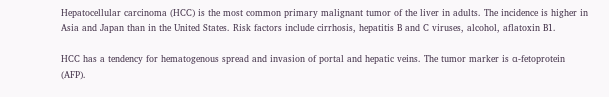Hepatocellular carcinoma (HCC) is the most common primary malignant tumor of the liver in adults. The incidence is higher in Asia and Japan than in the United States. Risk factors include cirrhosis, hepatitis B and C viruses, alcohol, aflatoxin B1.

HCC has a tendency for hematogenous spread and invasion of portal and hepatic veins. The tumor marker is α-fetoprotein (AFP).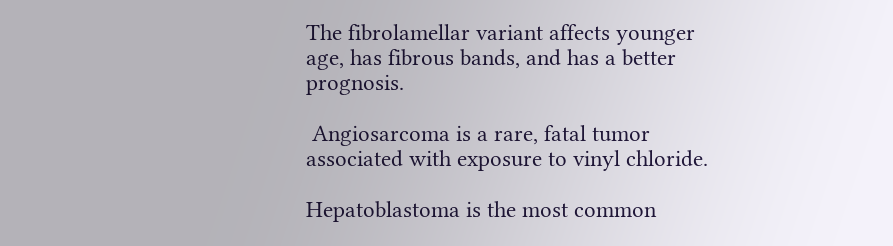The fibrolamellar variant affects younger age, has fibrous bands, and has a better prognosis.

 Angiosarcoma is a rare, fatal tumor associated with exposure to vinyl chloride.

Hepatoblastoma is the most common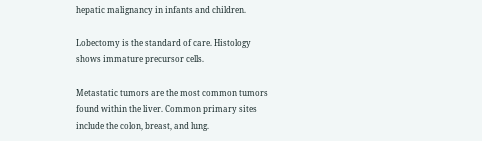hepatic malignancy in infants and children.

Lobectomy is the standard of care. Histology shows immature precursor cells.

Metastatic tumors are the most common tumors found within the liver. Common primary sites include the colon, breast, and lung.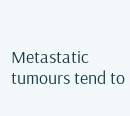Metastatic tumours tend to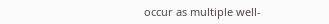occur as multiple well-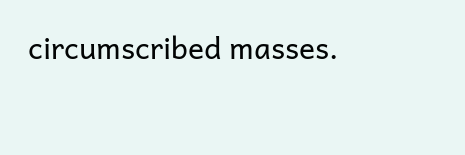circumscribed masses.